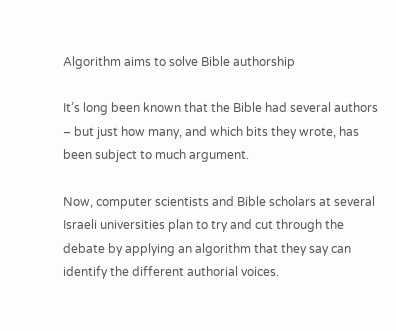Algorithm aims to solve Bible authorship

It’s long been known that the Bible had several authors – but just how many, and which bits they wrote, has been subject to much argument.

Now, computer scientists and Bible scholars at several Israeli universities plan to try and cut through the debate by applying an algorithm that they say can identify the different authorial voices.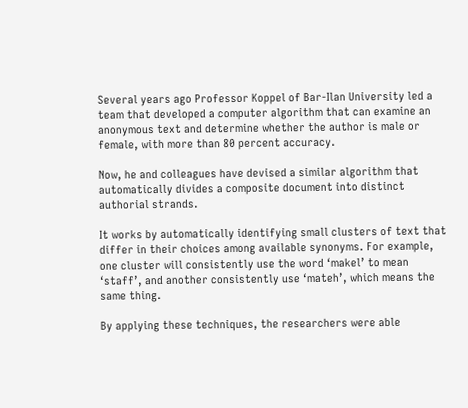Several years ago Professor Koppel of Bar-Ilan University led a team that developed a computer algorithm that can examine an anonymous text and determine whether the author is male or female, with more than 80 percent accuracy.

Now, he and colleagues have devised a similar algorithm that automatically divides a composite document into distinct authorial strands.

It works by automatically identifying small clusters of text that differ in their choices among available synonyms. For example, one cluster will consistently use the word ‘makel’ to mean ‘staff’, and another consistently use ‘mateh’, which means the same thing.

By applying these techniques, the researchers were able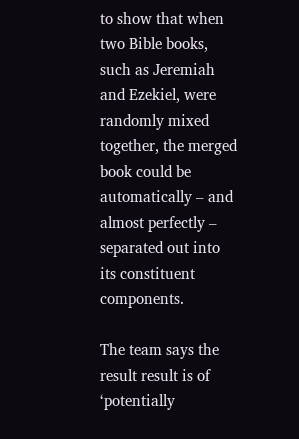to show that when two Bible books, such as Jeremiah and Ezekiel, were randomly mixed together, the merged book could be automatically – and almost perfectly – separated out into its constituent components.

The team says the result result is of ‘potentially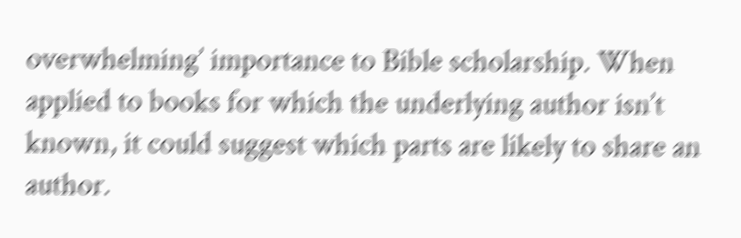overwhelming’ importance to Bible scholarship. When applied to books for which the underlying author isn’t known, it could suggest which parts are likely to share an author.